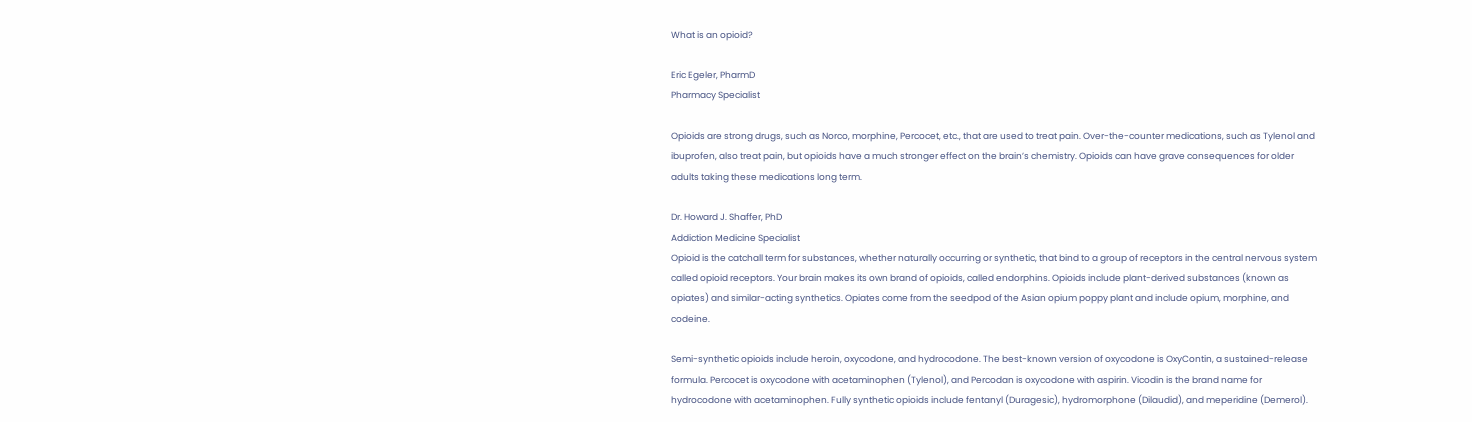What is an opioid?

Eric Egeler, PharmD
Pharmacy Specialist

Opioids are strong drugs, such as Norco, morphine, Percocet, etc., that are used to treat pain. Over-the-counter medications, such as Tylenol and ibuprofen, also treat pain, but opioids have a much stronger effect on the brain’s chemistry. Opioids can have grave consequences for older adults taking these medications long term.

Dr. Howard J. Shaffer, PhD
Addiction Medicine Specialist
Opioid is the catchall term for substances, whether naturally occurring or synthetic, that bind to a group of receptors in the central nervous system called opioid receptors. Your brain makes its own brand of opioids, called endorphins. Opioids include plant-derived substances (known as opiates) and similar-acting synthetics. Opiates come from the seedpod of the Asian opium poppy plant and include opium, morphine, and codeine.

Semi-synthetic opioids include heroin, oxycodone, and hydrocodone. The best-known version of oxycodone is OxyContin, a sustained-release formula. Percocet is oxycodone with acetaminophen (Tylenol), and Percodan is oxycodone with aspirin. Vicodin is the brand name for hydrocodone with acetaminophen. Fully synthetic opioids include fentanyl (Duragesic), hydromorphone (Dilaudid), and meperidine (Demerol).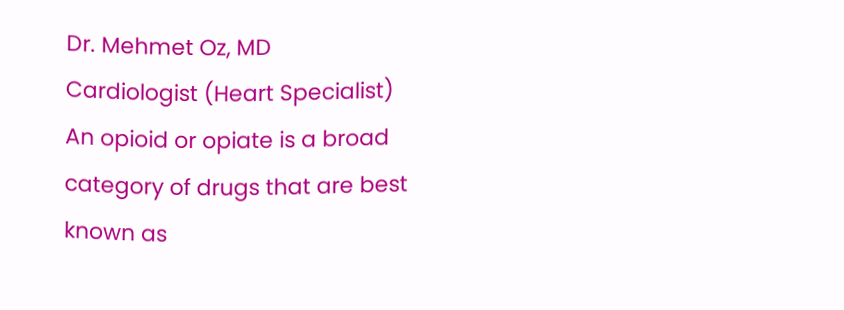Dr. Mehmet Oz, MD
Cardiologist (Heart Specialist)
An opioid or opiate is a broad category of drugs that are best known as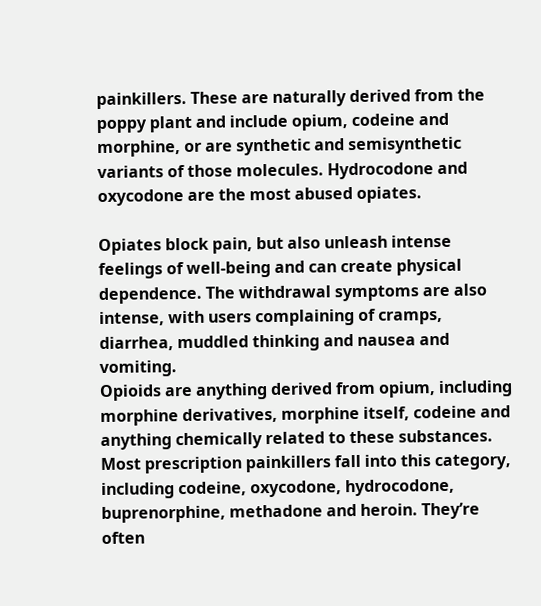painkillers. These are naturally derived from the poppy plant and include opium, codeine and morphine, or are synthetic and semisynthetic variants of those molecules. Hydrocodone and oxycodone are the most abused opiates.

Opiates block pain, but also unleash intense feelings of well-being and can create physical dependence. The withdrawal symptoms are also intense, with users complaining of cramps, diarrhea, muddled thinking and nausea and vomiting.
Opioids are anything derived from opium, including morphine derivatives, morphine itself, codeine and anything chemically related to these substances. Most prescription painkillers fall into this category, including codeine, oxycodone, hydrocodone, buprenorphine, methadone and heroin. They’re often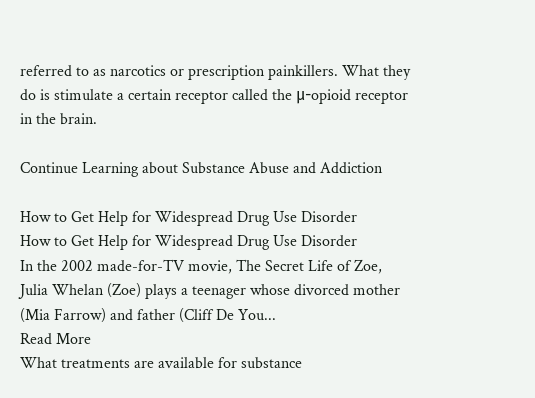referred to as narcotics or prescription painkillers. What they do is stimulate a certain receptor called the μ-opioid receptor in the brain.

Continue Learning about Substance Abuse and Addiction

How to Get Help for Widespread Drug Use Disorder
How to Get Help for Widespread Drug Use Disorder
In the 2002 made-for-TV movie, The Secret Life of Zoe, Julia Whelan (Zoe) plays a teenager whose divorced mother (Mia Farrow) and father (Cliff De You...
Read More
What treatments are available for substance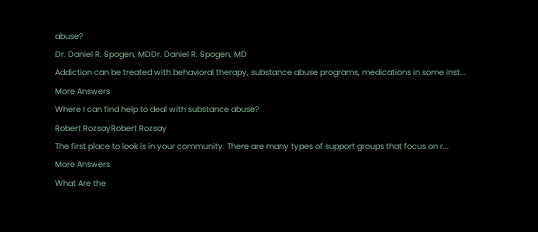abuse?
Dr. Daniel R. Spogen, MDDr. Daniel R. Spogen, MD
Addiction can be treated with behavioral therapy, substance abuse programs, medications in some inst...
More Answers
Where I can find help to deal with substance abuse?
Robert RozsayRobert Rozsay
The first place to look is in your community. There are many types of support groups that focus on r...
More Answers
What Are the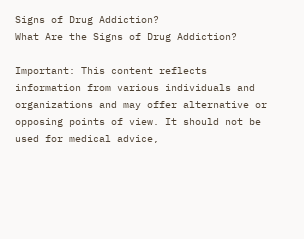Signs of Drug Addiction?
What Are the Signs of Drug Addiction?

Important: This content reflects information from various individuals and organizations and may offer alternative or opposing points of view. It should not be used for medical advice,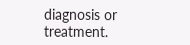diagnosis or treatment.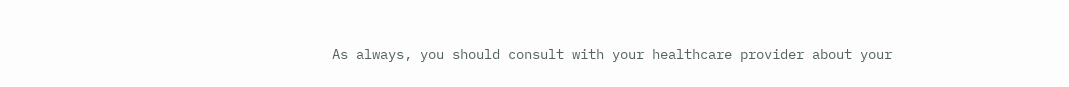As always, you should consult with your healthcare provider about your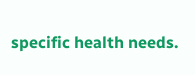specific health needs.